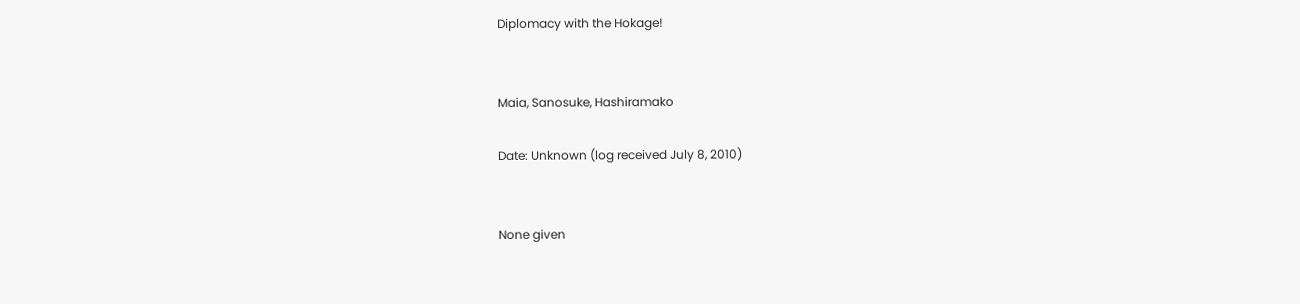Diplomacy with the Hokage!


Maia, Sanosuke, Hashiramako

Date: Unknown (log received July 8, 2010)


None given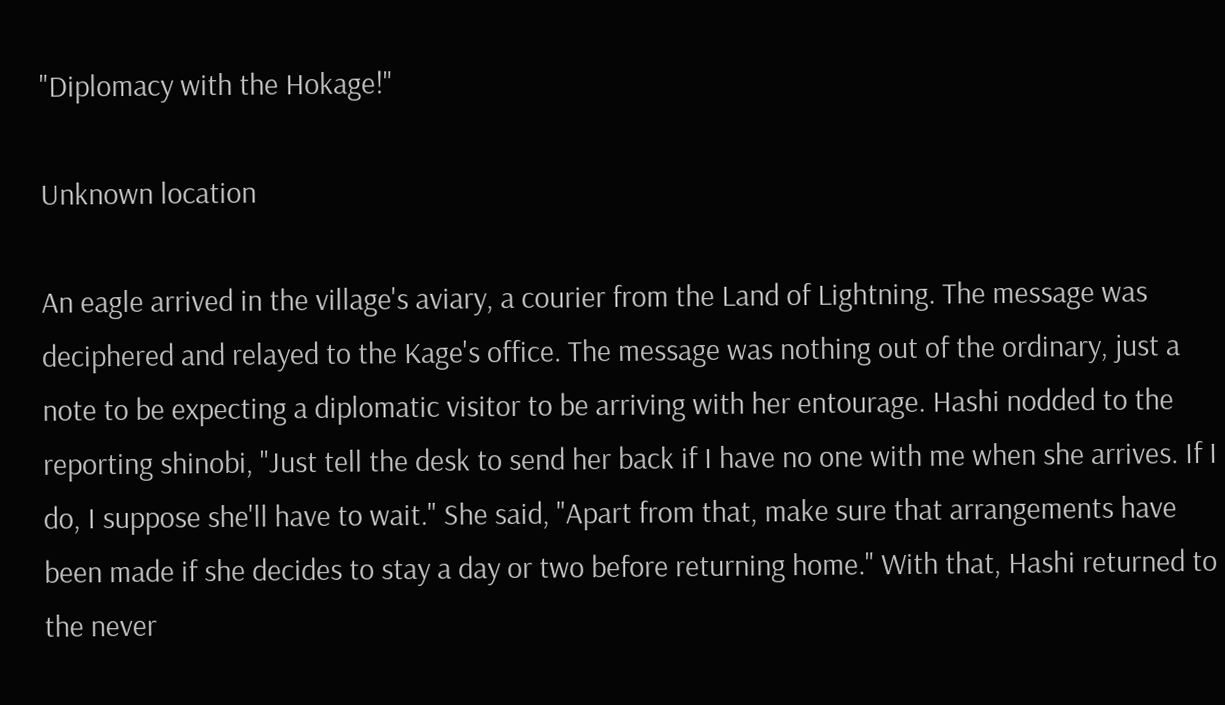"Diplomacy with the Hokage!"

Unknown location

An eagle arrived in the village's aviary, a courier from the Land of Lightning. The message was deciphered and relayed to the Kage's office. The message was nothing out of the ordinary, just a note to be expecting a diplomatic visitor to be arriving with her entourage. Hashi nodded to the reporting shinobi, "Just tell the desk to send her back if I have no one with me when she arrives. If I do, I suppose she'll have to wait." She said, "Apart from that, make sure that arrangements have been made if she decides to stay a day or two before returning home." With that, Hashi returned to the never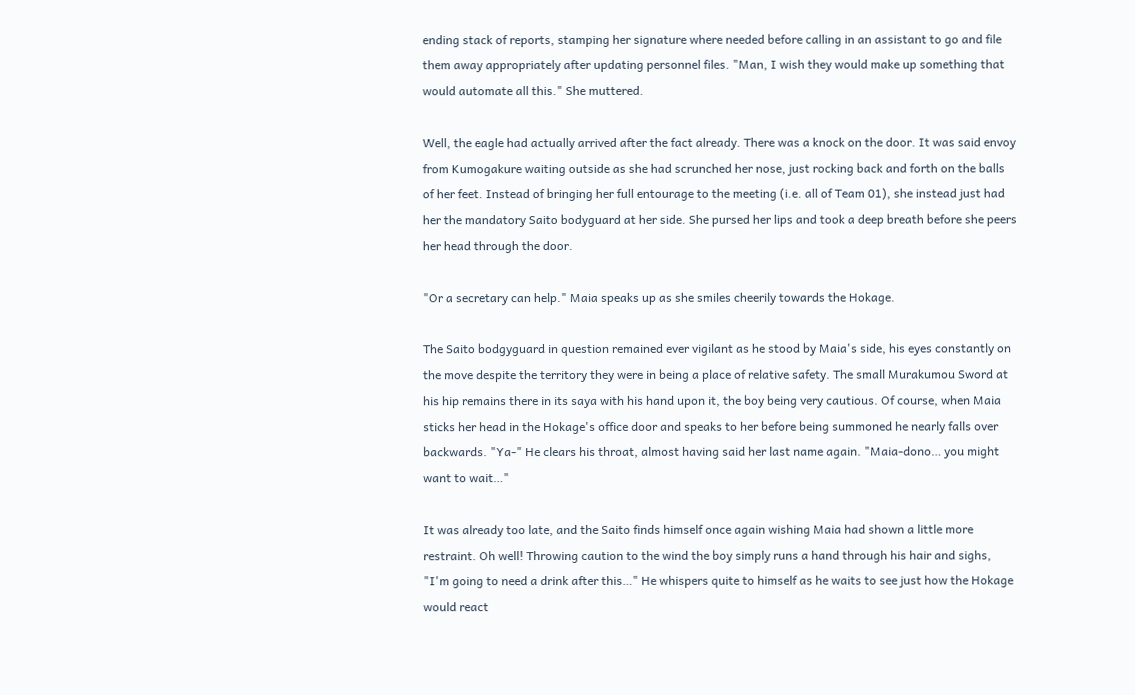ending stack of reports, stamping her signature where needed before calling in an assistant to go and file them away appropriately after updating personnel files. "Man, I wish they would make up something that would automate all this." She muttered.

Well, the eagle had actually arrived after the fact already. There was a knock on the door. It was said envoy from Kumogakure waiting outside as she had scrunched her nose, just rocking back and forth on the balls of her feet. Instead of bringing her full entourage to the meeting (i.e. all of Team 01), she instead just had her the mandatory Saito bodyguard at her side. She pursed her lips and took a deep breath before she peers her head through the door.

"Or a secretary can help." Maia speaks up as she smiles cheerily towards the Hokage.

The Saito bodgyguard in question remained ever vigilant as he stood by Maia's side, his eyes constantly on the move despite the territory they were in being a place of relative safety. The small Murakumou Sword at his hip remains there in its saya with his hand upon it, the boy being very cautious. Of course, when Maia sticks her head in the Hokage's office door and speaks to her before being summoned he nearly falls over backwards. "Ya-" He clears his throat, almost having said her last name again. "Maia-dono… you might want to wait…"

It was already too late, and the Saito finds himself once again wishing Maia had shown a little more restraint. Oh well! Throwing caution to the wind the boy simply runs a hand through his hair and sighs, "I'm going to need a drink after this…" He whispers quite to himself as he waits to see just how the Hokage would react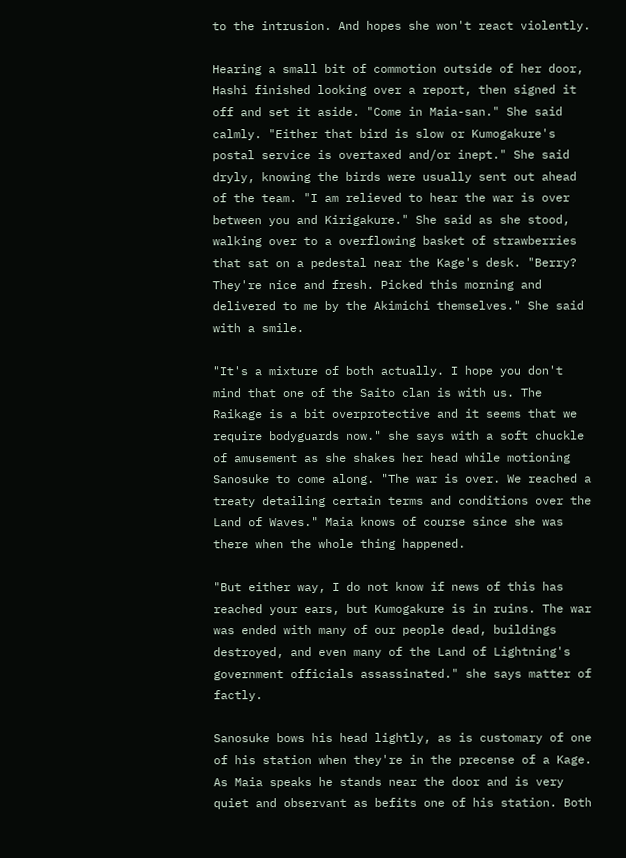to the intrusion. And hopes she won't react violently.

Hearing a small bit of commotion outside of her door, Hashi finished looking over a report, then signed it off and set it aside. "Come in Maia-san." She said calmly. "Either that bird is slow or Kumogakure's postal service is overtaxed and/or inept." She said dryly, knowing the birds were usually sent out ahead of the team. "I am relieved to hear the war is over between you and Kirigakure." She said as she stood, walking over to a overflowing basket of strawberries that sat on a pedestal near the Kage's desk. "Berry? They're nice and fresh. Picked this morning and delivered to me by the Akimichi themselves." She said with a smile.

"It's a mixture of both actually. I hope you don't mind that one of the Saito clan is with us. The Raikage is a bit overprotective and it seems that we require bodyguards now." she says with a soft chuckle of amusement as she shakes her head while motioning Sanosuke to come along. "The war is over. We reached a treaty detailing certain terms and conditions over the Land of Waves." Maia knows of course since she was there when the whole thing happened.

"But either way, I do not know if news of this has reached your ears, but Kumogakure is in ruins. The war was ended with many of our people dead, buildings destroyed, and even many of the Land of Lightning's government officials assassinated." she says matter of factly.

Sanosuke bows his head lightly, as is customary of one of his station when they're in the precense of a Kage. As Maia speaks he stands near the door and is very quiet and observant as befits one of his station. Both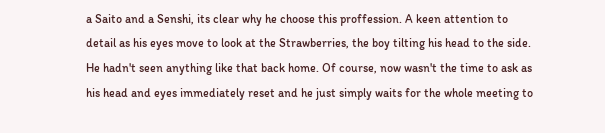a Saito and a Senshi, its clear why he choose this proffession. A keen attention to detail as his eyes move to look at the Strawberries, the boy tilting his head to the side. He hadn't seen anything like that back home. Of course, now wasn't the time to ask as his head and eyes immediately reset and he just simply waits for the whole meeting to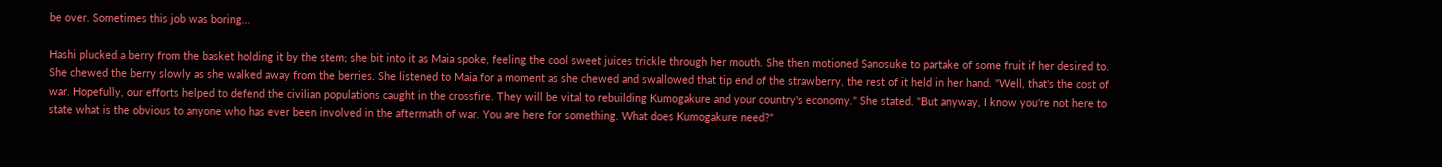be over. Sometimes this job was boring…

Hashi plucked a berry from the basket holding it by the stem; she bit into it as Maia spoke, feeling the cool sweet juices trickle through her mouth. She then motioned Sanosuke to partake of some fruit if her desired to. She chewed the berry slowly as she walked away from the berries. She listened to Maia for a moment as she chewed and swallowed that tip end of the strawberry, the rest of it held in her hand. "Well, that's the cost of war. Hopefully, our efforts helped to defend the civilian populations caught in the crossfire. They will be vital to rebuilding Kumogakure and your country's economy." She stated. "But anyway, I know you're not here to state what is the obvious to anyone who has ever been involved in the aftermath of war. You are here for something. What does Kumogakure need?"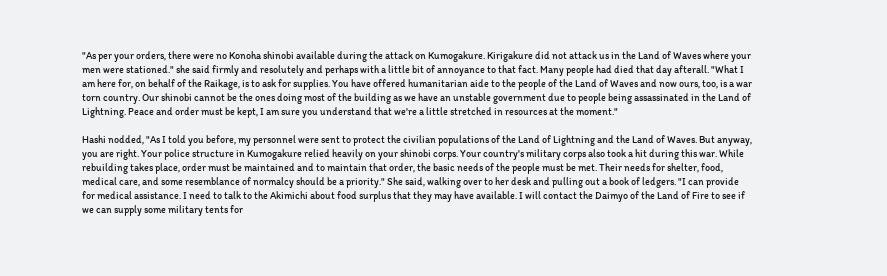"As per your orders, there were no Konoha shinobi available during the attack on Kumogakure. Kirigakure did not attack us in the Land of Waves where your men were stationed." she said firmly and resolutely and perhaps with a little bit of annoyance to that fact. Many people had died that day afterall. "What I am here for, on behalf of the Raikage, is to ask for supplies. You have offered humanitarian aide to the people of the Land of Waves and now ours, too, is a war torn country. Our shinobi cannot be the ones doing most of the building as we have an unstable government due to people being assassinated in the Land of Lightning. Peace and order must be kept, I am sure you understand that we're a little stretched in resources at the moment."

Hashi nodded, "As I told you before, my personnel were sent to protect the civilian populations of the Land of Lightning and the Land of Waves. But anyway, you are right. Your police structure in Kumogakure relied heavily on your shinobi corps. Your country's military corps also took a hit during this war. While rebuilding takes place, order must be maintained and to maintain that order, the basic needs of the people must be met. Their needs for shelter, food, medical care, and some resemblance of normalcy should be a priority." She said, walking over to her desk and pulling out a book of ledgers. "I can provide for medical assistance. I need to talk to the Akimichi about food surplus that they may have available. I will contact the Daimyo of the Land of Fire to see if we can supply some military tents for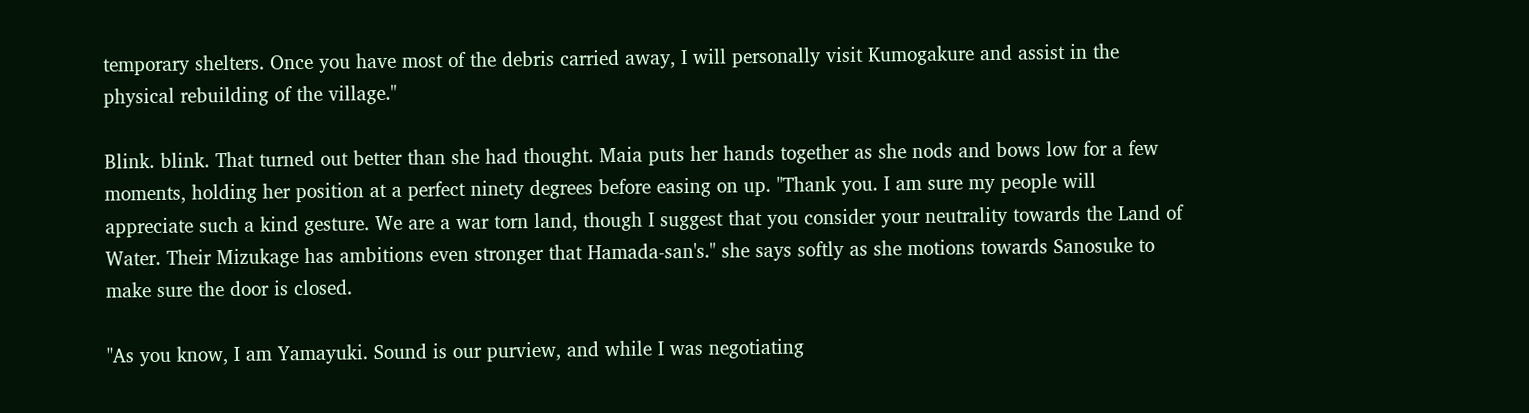temporary shelters. Once you have most of the debris carried away, I will personally visit Kumogakure and assist in the physical rebuilding of the village."

Blink. blink. That turned out better than she had thought. Maia puts her hands together as she nods and bows low for a few moments, holding her position at a perfect ninety degrees before easing on up. "Thank you. I am sure my people will appreciate such a kind gesture. We are a war torn land, though I suggest that you consider your neutrality towards the Land of Water. Their Mizukage has ambitions even stronger that Hamada-san's." she says softly as she motions towards Sanosuke to make sure the door is closed.

"As you know, I am Yamayuki. Sound is our purview, and while I was negotiating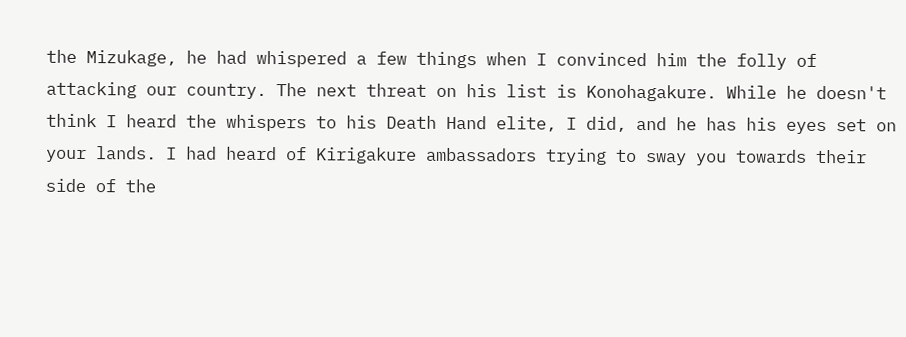the Mizukage, he had whispered a few things when I convinced him the folly of attacking our country. The next threat on his list is Konohagakure. While he doesn't think I heard the whispers to his Death Hand elite, I did, and he has his eyes set on your lands. I had heard of Kirigakure ambassadors trying to sway you towards their side of the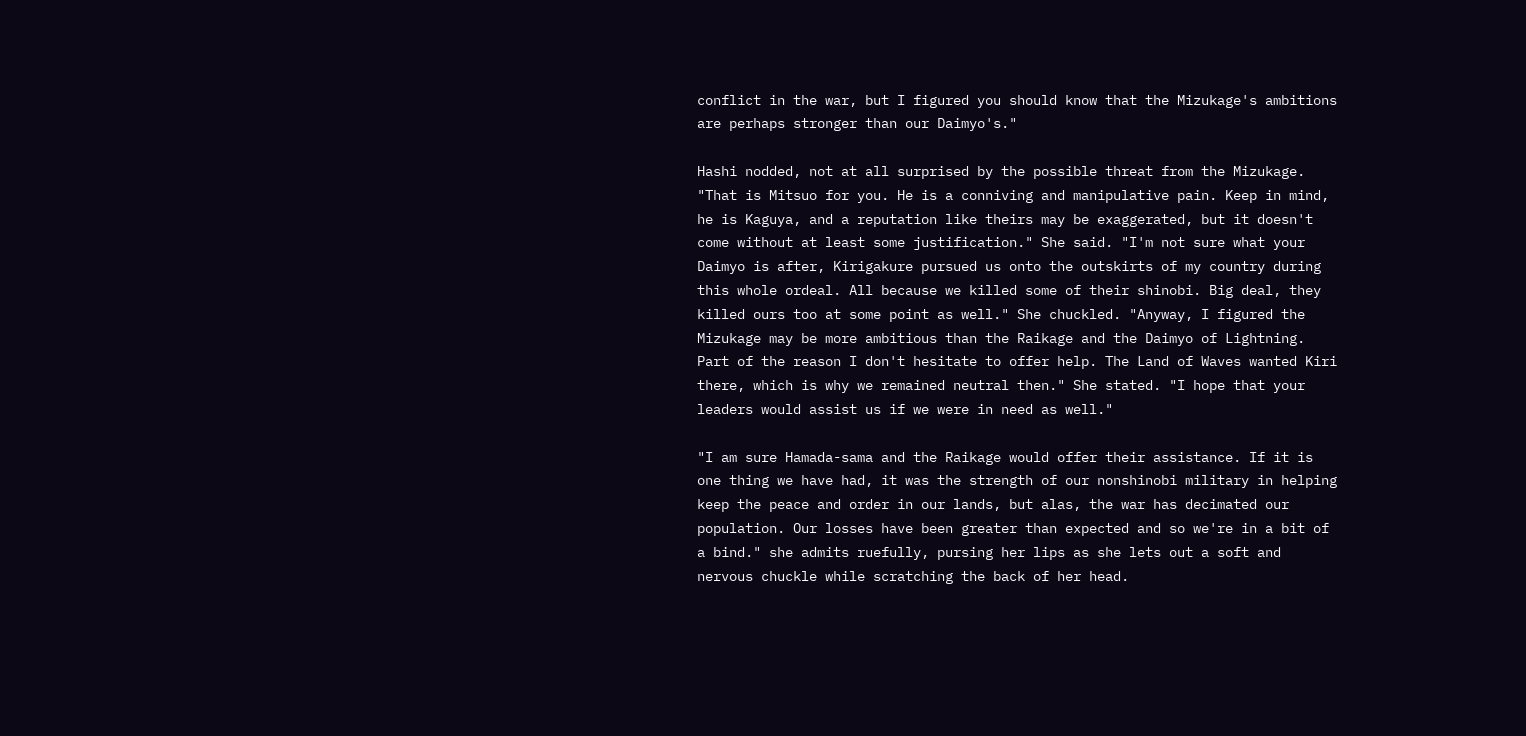conflict in the war, but I figured you should know that the Mizukage's ambitions are perhaps stronger than our Daimyo's."

Hashi nodded, not at all surprised by the possible threat from the Mizukage. "That is Mitsuo for you. He is a conniving and manipulative pain. Keep in mind, he is Kaguya, and a reputation like theirs may be exaggerated, but it doesn't come without at least some justification." She said. "I'm not sure what your Daimyo is after, Kirigakure pursued us onto the outskirts of my country during this whole ordeal. All because we killed some of their shinobi. Big deal, they killed ours too at some point as well." She chuckled. "Anyway, I figured the Mizukage may be more ambitious than the Raikage and the Daimyo of Lightning. Part of the reason I don't hesitate to offer help. The Land of Waves wanted Kiri there, which is why we remained neutral then." She stated. "I hope that your leaders would assist us if we were in need as well."

"I am sure Hamada-sama and the Raikage would offer their assistance. If it is one thing we have had, it was the strength of our nonshinobi military in helping keep the peace and order in our lands, but alas, the war has decimated our population. Our losses have been greater than expected and so we're in a bit of a bind." she admits ruefully, pursing her lips as she lets out a soft and nervous chuckle while scratching the back of her head.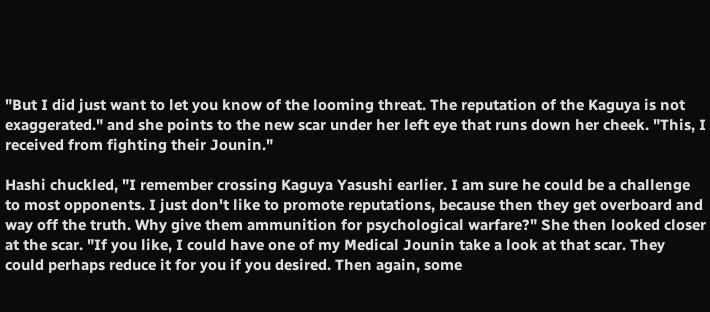"But I did just want to let you know of the looming threat. The reputation of the Kaguya is not exaggerated." and she points to the new scar under her left eye that runs down her cheek. "This, I received from fighting their Jounin."

Hashi chuckled, "I remember crossing Kaguya Yasushi earlier. I am sure he could be a challenge to most opponents. I just don't like to promote reputations, because then they get overboard and way off the truth. Why give them ammunition for psychological warfare?" She then looked closer at the scar. "If you like, I could have one of my Medical Jounin take a look at that scar. They could perhaps reduce it for you if you desired. Then again, some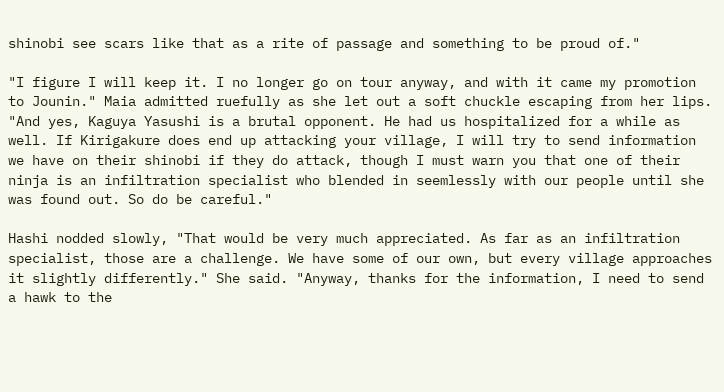shinobi see scars like that as a rite of passage and something to be proud of."

"I figure I will keep it. I no longer go on tour anyway, and with it came my promotion to Jounin." Maia admitted ruefully as she let out a soft chuckle escaping from her lips. "And yes, Kaguya Yasushi is a brutal opponent. He had us hospitalized for a while as well. If Kirigakure does end up attacking your village, I will try to send information we have on their shinobi if they do attack, though I must warn you that one of their ninja is an infiltration specialist who blended in seemlessly with our people until she was found out. So do be careful."

Hashi nodded slowly, "That would be very much appreciated. As far as an infiltration specialist, those are a challenge. We have some of our own, but every village approaches it slightly differently." She said. "Anyway, thanks for the information, I need to send a hawk to the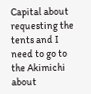Capital about requesting the tents and I need to go to the Akimichi about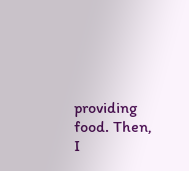providing food. Then, I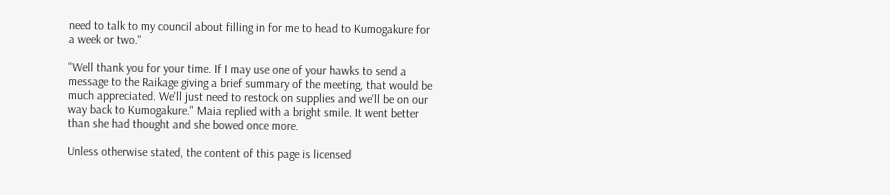need to talk to my council about filling in for me to head to Kumogakure for a week or two."

"Well thank you for your time. If I may use one of your hawks to send a message to the Raikage giving a brief summary of the meeting, that would be much appreciated. We'll just need to restock on supplies and we'll be on our way back to Kumogakure." Maia replied with a bright smile. It went better than she had thought and she bowed once more.

Unless otherwise stated, the content of this page is licensed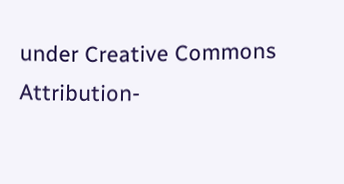under Creative Commons Attribution-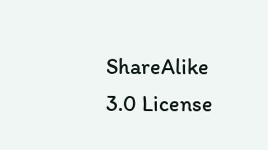ShareAlike 3.0 License